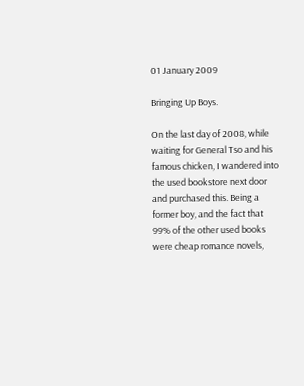01 January 2009

Bringing Up Boys.

On the last day of 2008, while waiting for General Tso and his famous chicken, I wandered into the used bookstore next door and purchased this. Being a former boy, and the fact that 99% of the other used books were cheap romance novels,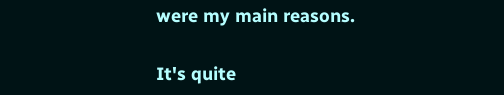were my main reasons.

It's quite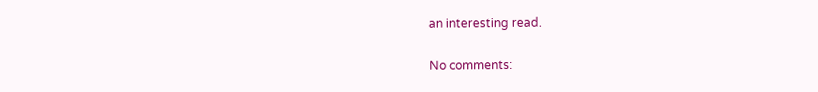an interesting read.

No comments: